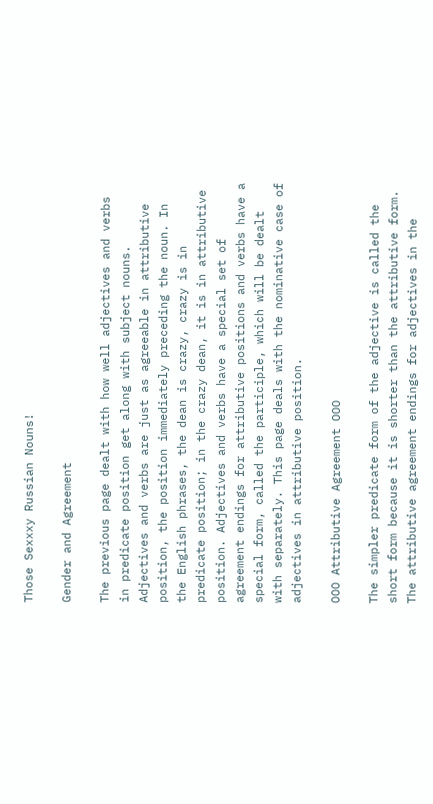Those Sexxxy Russian Nouns!

Gender and Agreement

The previous page dealt with how well adjectives and verbs in predicate position get along with subject nouns. Adjectives and verbs are just as agreeable in attributive position, the position immediately preceding the noun. In the English phrases, the dean is crazy, crazy is in predicate position; in the crazy dean, it is in attributive position. Adjectives and verbs have a special set of agreement endings for attributive positions and verbs have a special form, called the participle, which will be dealt with separately. This page deals with the nominative case of adjectives in attributive position.

OOO Attributive Agreement OOO

The simpler predicate form of the adjective is called the short form because it is shorter than the attributive form. The attributive agreement endings for adjectives in the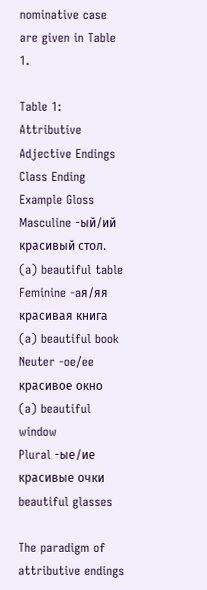nominative case are given in Table 1.

Table 1: Attributive Adjective Endings
Class Ending Example Gloss
Masculine -ый/ий красивый стол. (a) beautiful table
Feminine -aя/яя красивая книга (a) beautiful book
Neuter -oe/ee красивое окно (a) beautiful window
Plural -ые/ие красивые очки beautiful glasses

The paradigm of attributive endings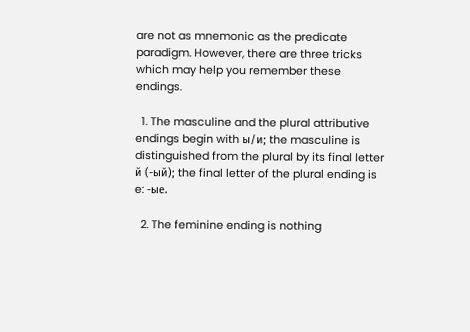are not as mnemonic as the predicate paradigm. However, there are three tricks which may help you remember these endings.

  1. The masculine and the plural attributive endings begin with ы/и; the masculine is distinguished from the plural by its final letter й (-ый); the final letter of the plural ending is e: -ые.

  2. The feminine ending is nothing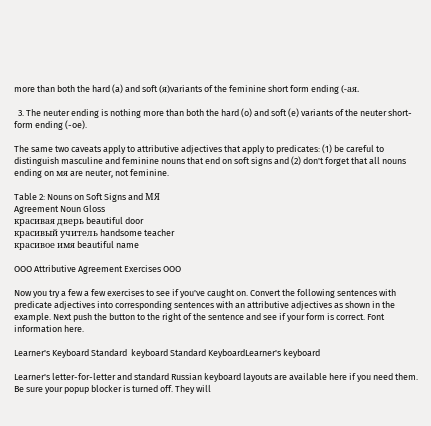more than both the hard (a) and soft (я)variants of the feminine short form ending (-ая.

  3. The neuter ending is nothing more than both the hard (o) and soft (e) variants of the neuter short-form ending (-oe).

The same two caveats apply to attributive adjectives that apply to predicates: (1) be careful to distinguish masculine and feminine nouns that end on soft signs and (2) don't forget that all nouns ending on мя are neuter, not feminine.

Table 2: Nouns on Soft Signs and МЯ
Agreement Noun Gloss
красивая дверь beautiful door
красивый учитель handsome teacher
красивое имя beautiful name

OOO Attributive Agreement Exercises OOO

Now you try a few a few exercises to see if you've caught on. Convert the following sentences with predicate adjectives into corresponding sentences with an attributive adjectives as shown in the example. Next push the button to the right of the sentence and see if your form is correct. Font information here.

Learner's Keyboard Standard  keyboard Standard KeyboardLearner's keyboard

Learner's letter-for-letter and standard Russian keyboard layouts are available here if you need them. Be sure your popup blocker is turned off. They will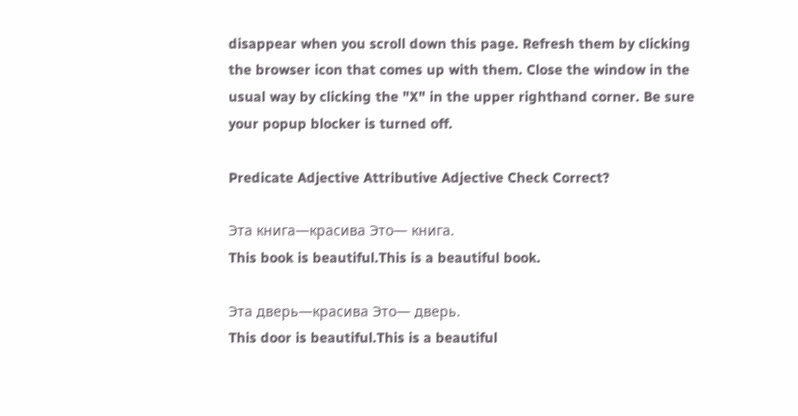disappear when you scroll down this page. Refresh them by clicking the browser icon that comes up with them. Close the window in the usual way by clicking the "X" in the upper righthand corner. Be sure your popup blocker is turned off.

Predicate Adjective Attributive Adjective Check Correct?

Эта книга—красива Это— книга.
This book is beautiful.This is a beautiful book.

Эта дверь—красива Это— дверь.
This door is beautiful.This is a beautiful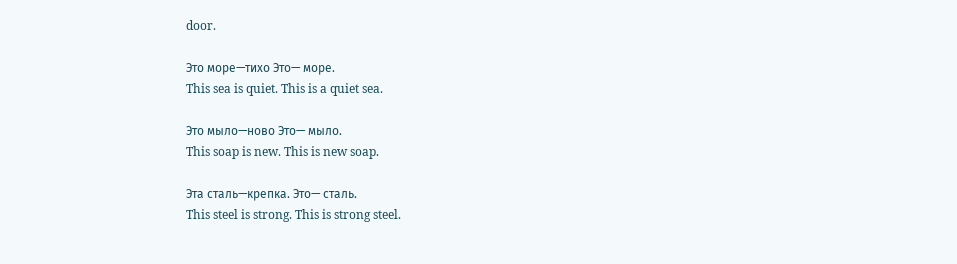door.

Этo море—тихо Это— море.
This sea is quiet. This is a quiet sea.

Это мыло—ново Это— мыло.
This soap is new. This is new soap.

Эта сталь—крепка. Это— сталь.
This steel is strong. This is strong steel.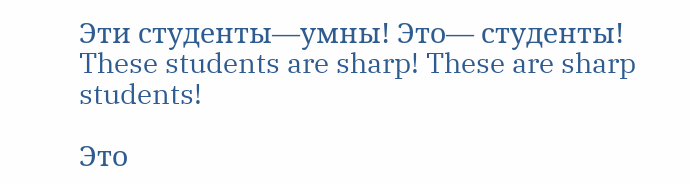Эти студенты—умны! Это— студенты!
These students are sharp! These are sharp students!

Это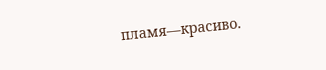пламя—красиво.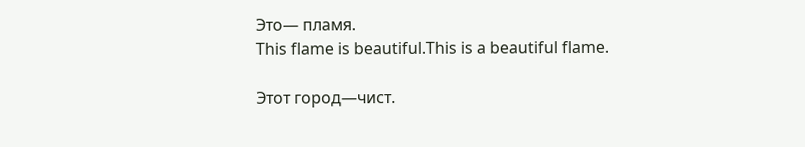Это— пламя.
This flame is beautiful.This is a beautiful flame.

Этот город—чист.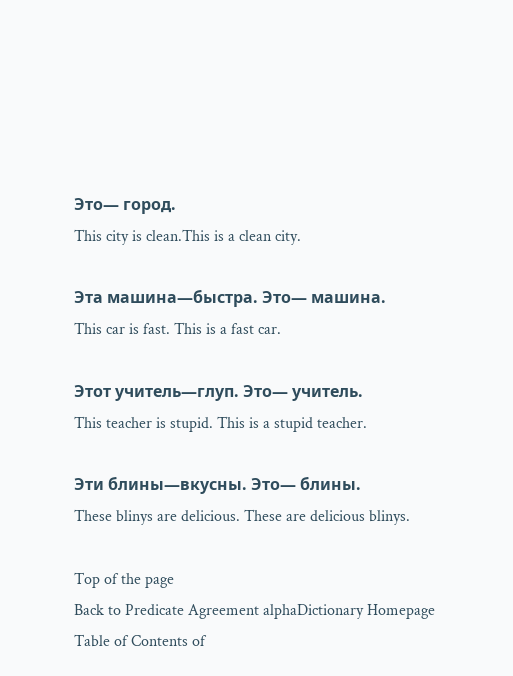Это— город.
This city is clean.This is a clean city.

Эта машина—быстра. Это— машина.
This car is fast. This is a fast car.

Этот учитель—глуп. Это— учитель.
This teacher is stupid. This is a stupid teacher.

Эти блины—вкусны. Это— блины.
These blinys are delicious. These are delicious blinys.

Top of the page
Back to Predicate Agreement alphaDictionary Homepage Table of Contents of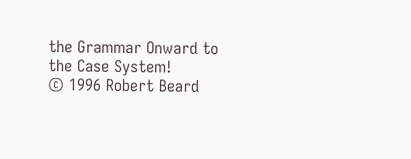the Grammar Onward to the Case System!
© 1996 Robert Beard